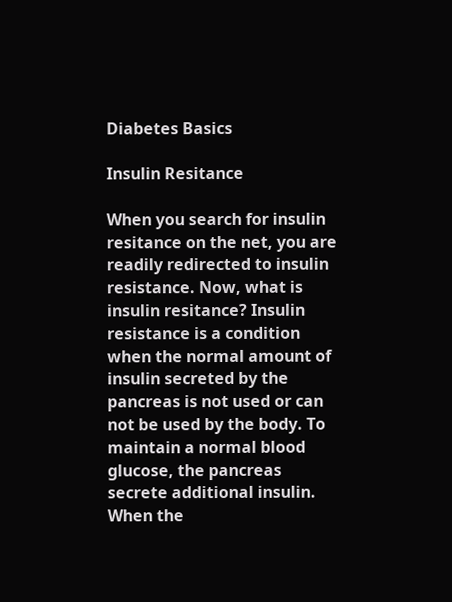Diabetes Basics

Insulin Resitance

When you search for insulin resitance on the net, you are readily redirected to insulin resistance. Now, what is insulin resitance? Insulin resistance is a condition when the normal amount of insulin secreted by the pancreas is not used or can not be used by the body. To maintain a normal blood glucose, the pancreas secrete additional insulin. When the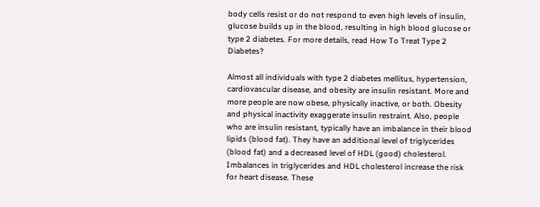body cells resist or do not respond to even high levels of insulin, glucose builds up in the blood, resulting in high blood glucose or type 2 diabetes. For more details, read How To Treat Type 2 Diabetes?

Almost all individuals with type 2 diabetes mellitus, hypertension, cardiovascular disease, and obesity are insulin resistant. More and more people are now obese, physically inactive, or both. Obesity and physical inactivity exaggerate insulin restraint. Also, people who are insulin resistant, typically have an imbalance in their blood lipids (blood fat). They have an additional level of triglycerides (blood fat) and a decreased level of HDL (good) cholesterol. Imbalances in triglycerides and HDL cholesterol increase the risk for heart disease. These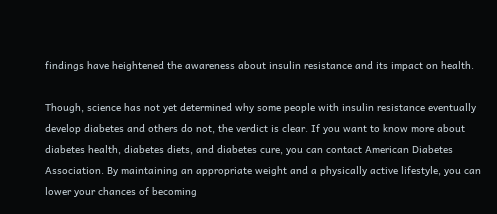findings have heightened the awareness about insulin resistance and its impact on health.

Though, science has not yet determined why some people with insulin resistance eventually develop diabetes and others do not, the verdict is clear. If you want to know more about diabetes health, diabetes diets, and diabetes cure, you can contact American Diabetes Association. By maintaining an appropriate weight and a physically active lifestyle, you can lower your chances of becoming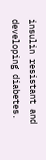insulin resistant and developing diabetes.